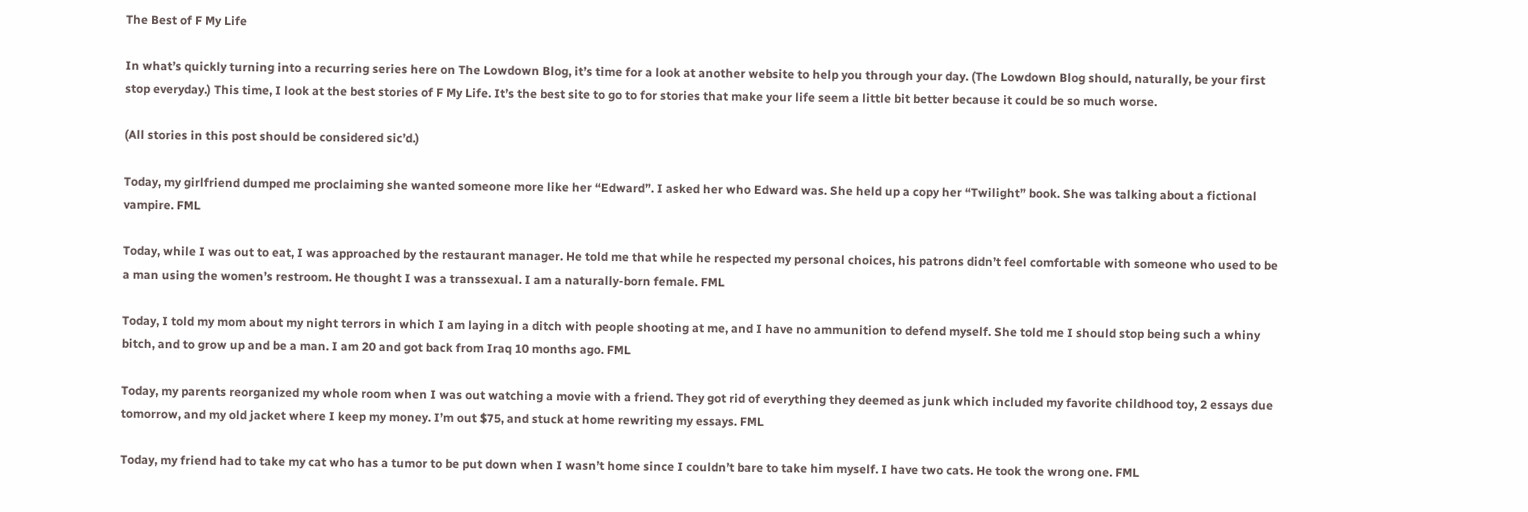The Best of F My Life

In what’s quickly turning into a recurring series here on The Lowdown Blog, it’s time for a look at another website to help you through your day. (The Lowdown Blog should, naturally, be your first stop everyday.) This time, I look at the best stories of F My Life. It’s the best site to go to for stories that make your life seem a little bit better because it could be so much worse.

(All stories in this post should be considered sic’d.)

Today, my girlfriend dumped me proclaiming she wanted someone more like her “Edward”. I asked her who Edward was. She held up a copy her “Twilight” book. She was talking about a fictional vampire. FML

Today, while I was out to eat, I was approached by the restaurant manager. He told me that while he respected my personal choices, his patrons didn’t feel comfortable with someone who used to be a man using the women’s restroom. He thought I was a transsexual. I am a naturally-born female. FML

Today, I told my mom about my night terrors in which I am laying in a ditch with people shooting at me, and I have no ammunition to defend myself. She told me I should stop being such a whiny bitch, and to grow up and be a man. I am 20 and got back from Iraq 10 months ago. FML

Today, my parents reorganized my whole room when I was out watching a movie with a friend. They got rid of everything they deemed as junk which included my favorite childhood toy, 2 essays due tomorrow, and my old jacket where I keep my money. I’m out $75, and stuck at home rewriting my essays. FML

Today, my friend had to take my cat who has a tumor to be put down when I wasn’t home since I couldn’t bare to take him myself. I have two cats. He took the wrong one. FML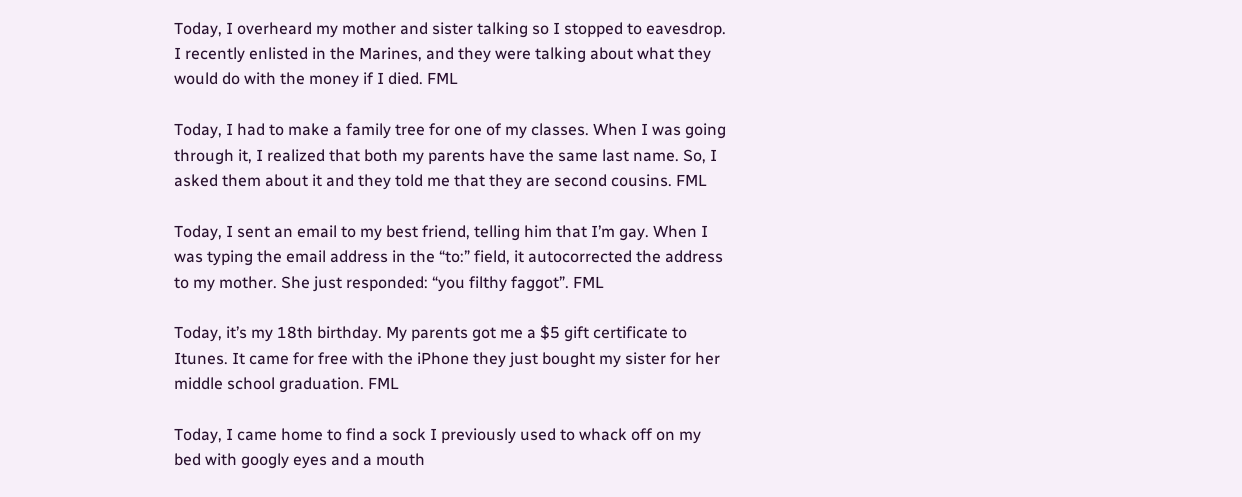Today, I overheard my mother and sister talking so I stopped to eavesdrop. I recently enlisted in the Marines, and they were talking about what they would do with the money if I died. FML

Today, I had to make a family tree for one of my classes. When I was going through it, I realized that both my parents have the same last name. So, I asked them about it and they told me that they are second cousins. FML

Today, I sent an email to my best friend, telling him that I’m gay. When I was typing the email address in the “to:” field, it autocorrected the address to my mother. She just responded: “you filthy faggot”. FML

Today, it’s my 18th birthday. My parents got me a $5 gift certificate to Itunes. It came for free with the iPhone they just bought my sister for her middle school graduation. FML

Today, I came home to find a sock I previously used to whack off on my bed with googly eyes and a mouth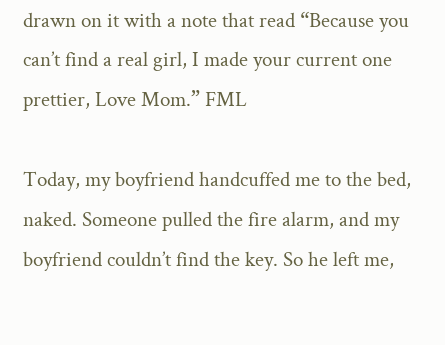drawn on it with a note that read “Because you can’t find a real girl, I made your current one prettier, Love Mom.” FML

Today, my boyfriend handcuffed me to the bed, naked. Someone pulled the fire alarm, and my boyfriend couldn’t find the key. So he left me,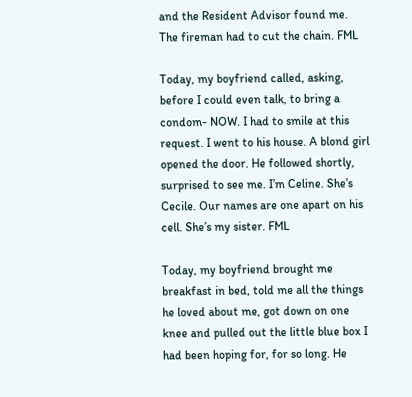and the Resident Advisor found me. The fireman had to cut the chain. FML

Today, my boyfriend called, asking, before I could even talk, to bring a condom- NOW. I had to smile at this request. I went to his house. A blond girl opened the door. He followed shortly, surprised to see me. I’m Celine. She’s Cecile. Our names are one apart on his cell. She’s my sister. FML

Today, my boyfriend brought me breakfast in bed, told me all the things he loved about me, got down on one knee and pulled out the little blue box I had been hoping for, for so long. He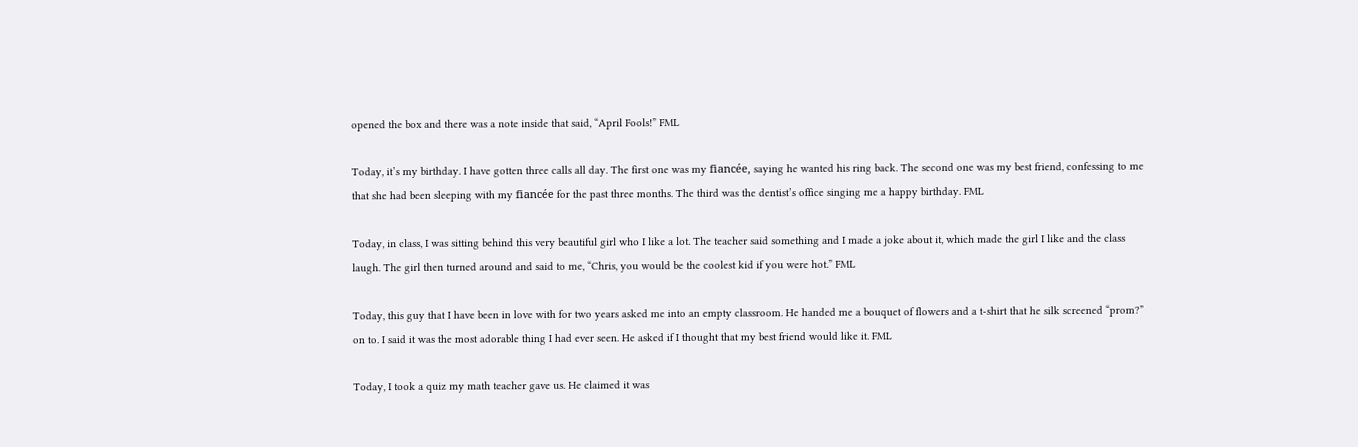opened the box and there was a note inside that said, “April Fools!” FML

Today, it’s my birthday. I have gotten three calls all day. The first one was my fiancée, saying he wanted his ring back. The second one was my best friend, confessing to me that she had been sleeping with my fiancée for the past three months. The third was the dentist’s office singing me a happy birthday. FML

Today, in class, I was sitting behind this very beautiful girl who I like a lot. The teacher said something and I made a joke about it, which made the girl I like and the class laugh. The girl then turned around and said to me, “Chris, you would be the coolest kid if you were hot.” FML

Today, this guy that I have been in love with for two years asked me into an empty classroom. He handed me a bouquet of flowers and a t-shirt that he silk screened “prom?” on to. I said it was the most adorable thing I had ever seen. He asked if I thought that my best friend would like it. FML

Today, I took a quiz my math teacher gave us. He claimed it was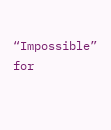“Impossible” for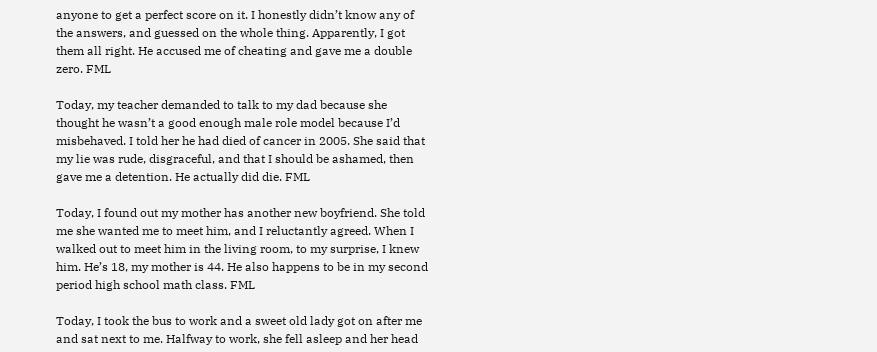anyone to get a perfect score on it. I honestly didn’t know any of the answers, and guessed on the whole thing. Apparently, I got them all right. He accused me of cheating and gave me a double zero. FML

Today, my teacher demanded to talk to my dad because she thought he wasn’t a good enough male role model because I’d misbehaved. I told her he had died of cancer in 2005. She said that my lie was rude, disgraceful, and that I should be ashamed, then gave me a detention. He actually did die. FML

Today, I found out my mother has another new boyfriend. She told me she wanted me to meet him, and I reluctantly agreed. When I walked out to meet him in the living room, to my surprise, I knew him. He’s 18, my mother is 44. He also happens to be in my second period high school math class. FML

Today, I took the bus to work and a sweet old lady got on after me and sat next to me. Halfway to work, she fell asleep and her head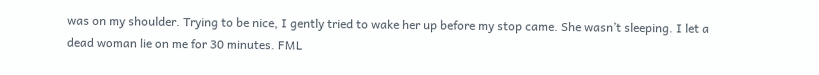was on my shoulder. Trying to be nice, I gently tried to wake her up before my stop came. She wasn’t sleeping. I let a dead woman lie on me for 30 minutes. FML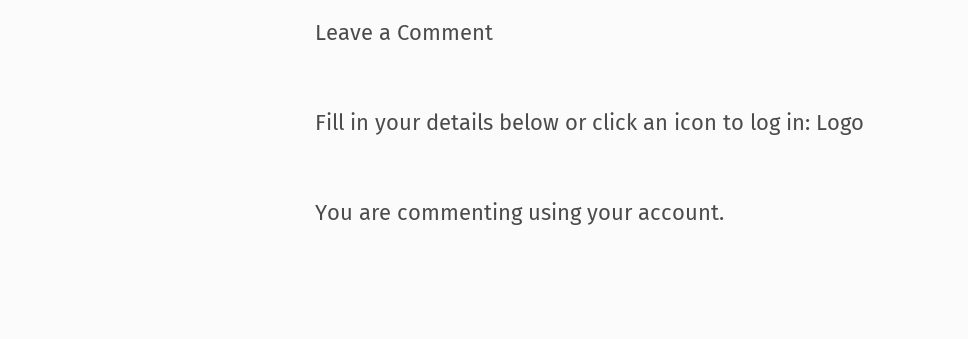Leave a Comment

Fill in your details below or click an icon to log in: Logo

You are commenting using your account.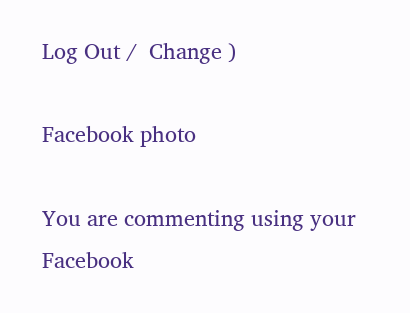Log Out /  Change )

Facebook photo

You are commenting using your Facebook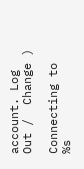account. Log Out /  Change )

Connecting to %s